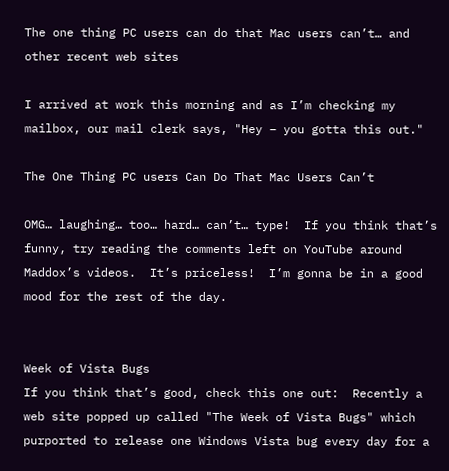The one thing PC users can do that Mac users can’t… and other recent web sites

I arrived at work this morning and as I’m checking my mailbox, our mail clerk says, "Hey – you gotta this out."

The One Thing PC users Can Do That Mac Users Can’t

OMG… laughing… too… hard… can’t… type!  If you think that’s funny, try reading the comments left on YouTube around Maddox’s videos.  It’s priceless!  I’m gonna be in a good mood for the rest of the day.


Week of Vista Bugs
If you think that’s good, check this one out:  Recently a web site popped up called "The Week of Vista Bugs" which purported to release one Windows Vista bug every day for a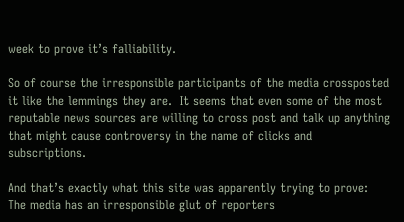week to prove it’s falliability.

So of course the irresponsible participants of the media crossposted it like the lemmings they are.  It seems that even some of the most reputable news sources are willing to cross post and talk up anything that might cause controversy in the name of clicks and subscriptions.

And that’s exactly what this site was apparently trying to prove:  The media has an irresponsible glut of reporters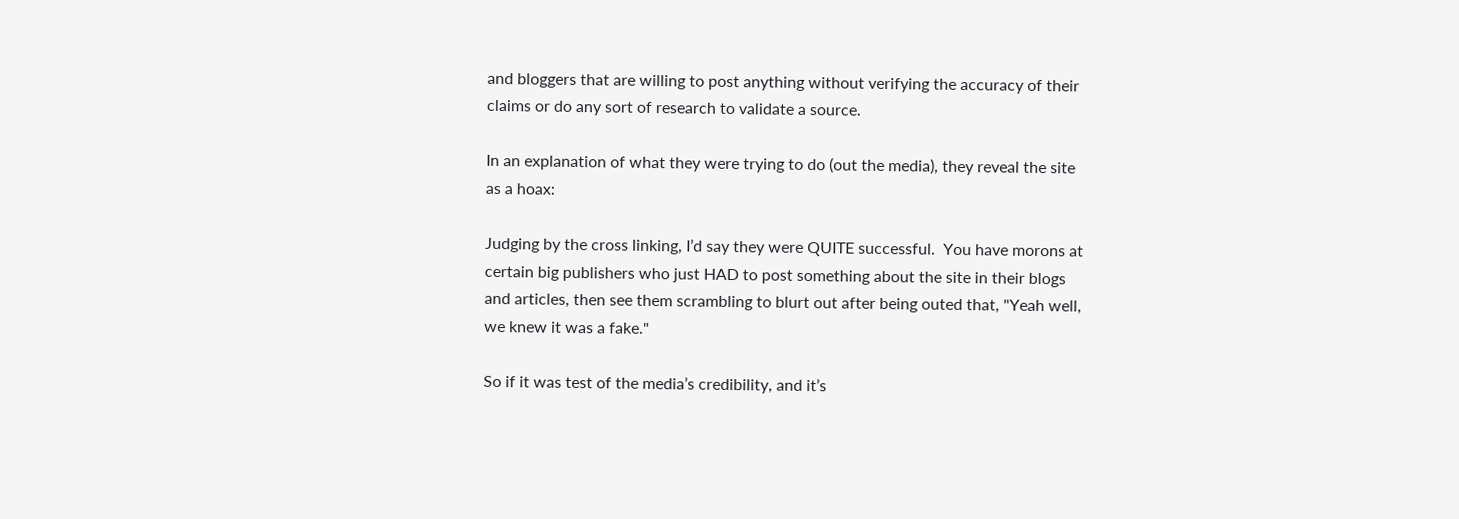and bloggers that are willing to post anything without verifying the accuracy of their claims or do any sort of research to validate a source.

In an explanation of what they were trying to do (out the media), they reveal the site as a hoax:

Judging by the cross linking, I’d say they were QUITE successful.  You have morons at certain big publishers who just HAD to post something about the site in their blogs and articles, then see them scrambling to blurt out after being outed that, "Yeah well, we knew it was a fake."

So if it was test of the media’s credibility, and it’s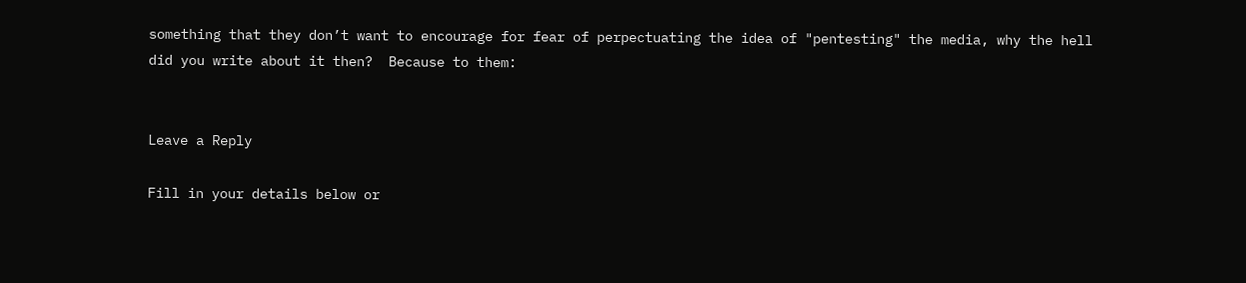something that they don’t want to encourage for fear of perpectuating the idea of "pentesting" the media, why the hell did you write about it then?  Because to them:


Leave a Reply

Fill in your details below or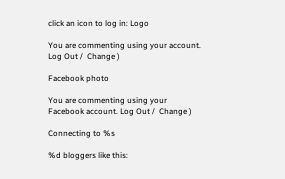click an icon to log in: Logo

You are commenting using your account. Log Out /  Change )

Facebook photo

You are commenting using your Facebook account. Log Out /  Change )

Connecting to %s

%d bloggers like this: